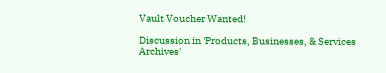Vault Voucher Wanted!

Discussion in 'Products, Businesses, & Services Archives'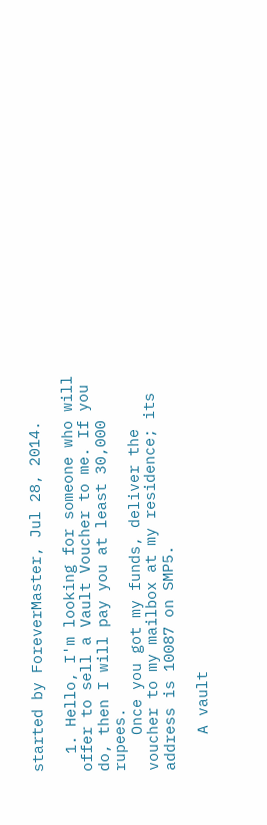started by ForeverMaster, Jul 28, 2014.

  1. Hello, I'm looking for someone who will offer to sell a Vault Voucher to me. If you do, then I will pay you at least 30,000 rupees.
    Once you got my funds, deliver the voucher to my mailbox at my residence; its address is 10087 on SMP5.

    A vault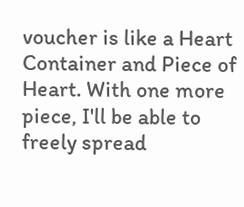voucher is like a Heart Container and Piece of Heart. With one more piece, I'll be able to freely spread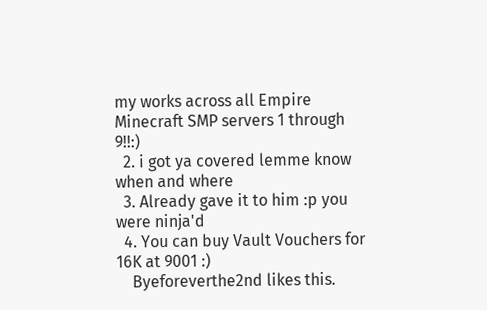my works across all Empire Minecraft SMP servers 1 through 9!!:)
  2. i got ya covered lemme know when and where
  3. Already gave it to him :p you were ninja'd
  4. You can buy Vault Vouchers for 16K at 9001 :)
    Byeforeverthe2nd likes this.